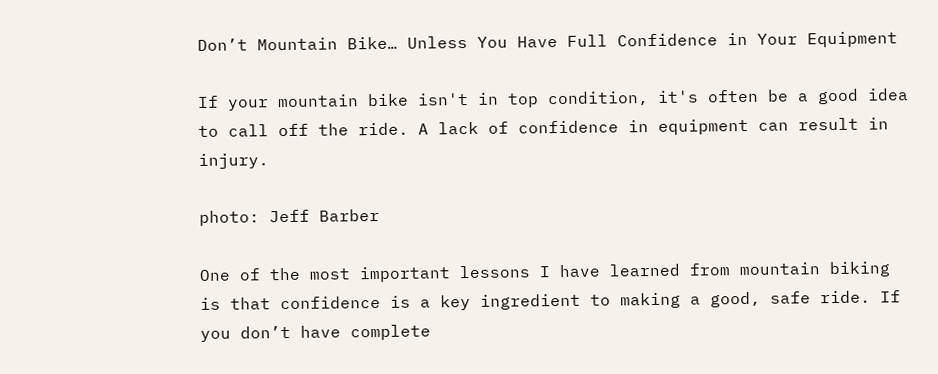Don’t Mountain Bike… Unless You Have Full Confidence in Your Equipment

If your mountain bike isn't in top condition, it's often be a good idea to call off the ride. A lack of confidence in equipment can result in injury.

photo: Jeff Barber

One of the most important lessons I have learned from mountain biking is that confidence is a key ingredient to making a good, safe ride. If you don’t have complete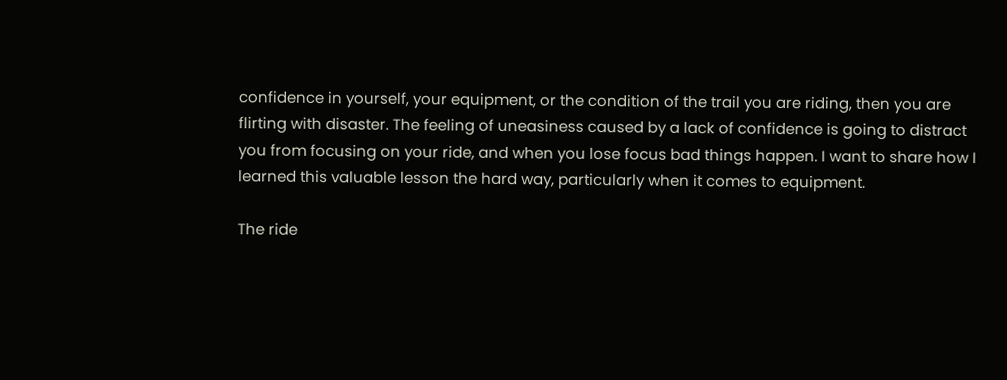confidence in yourself, your equipment, or the condition of the trail you are riding, then you are flirting with disaster. The feeling of uneasiness caused by a lack of confidence is going to distract you from focusing on your ride, and when you lose focus bad things happen. I want to share how I learned this valuable lesson the hard way, particularly when it comes to equipment.

The ride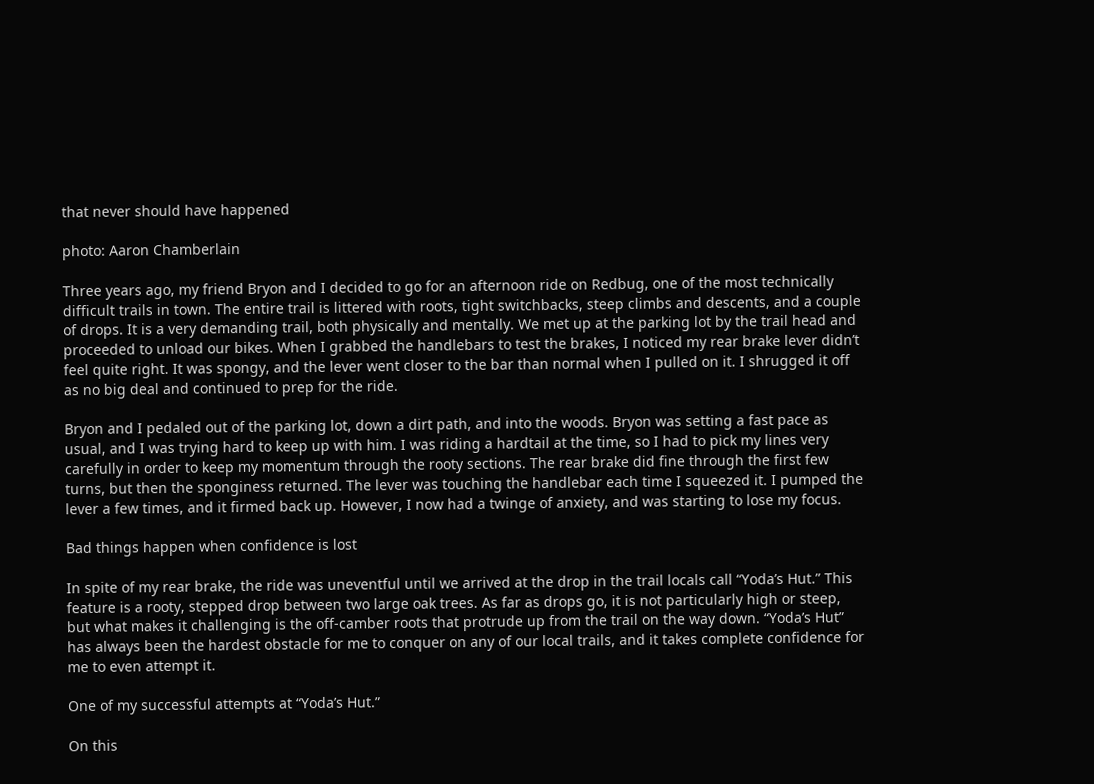that never should have happened

photo: Aaron Chamberlain

Three years ago, my friend Bryon and I decided to go for an afternoon ride on Redbug, one of the most technically difficult trails in town. The entire trail is littered with roots, tight switchbacks, steep climbs and descents, and a couple of drops. It is a very demanding trail, both physically and mentally. We met up at the parking lot by the trail head and proceeded to unload our bikes. When I grabbed the handlebars to test the brakes, I noticed my rear brake lever didn’t feel quite right. It was spongy, and the lever went closer to the bar than normal when I pulled on it. I shrugged it off as no big deal and continued to prep for the ride.

Bryon and I pedaled out of the parking lot, down a dirt path, and into the woods. Bryon was setting a fast pace as usual, and I was trying hard to keep up with him. I was riding a hardtail at the time, so I had to pick my lines very carefully in order to keep my momentum through the rooty sections. The rear brake did fine through the first few turns, but then the sponginess returned. The lever was touching the handlebar each time I squeezed it. I pumped the lever a few times, and it firmed back up. However, I now had a twinge of anxiety, and was starting to lose my focus.

Bad things happen when confidence is lost

In spite of my rear brake, the ride was uneventful until we arrived at the drop in the trail locals call “Yoda’s Hut.” This feature is a rooty, stepped drop between two large oak trees. As far as drops go, it is not particularly high or steep, but what makes it challenging is the off-camber roots that protrude up from the trail on the way down. “Yoda’s Hut” has always been the hardest obstacle for me to conquer on any of our local trails, and it takes complete confidence for me to even attempt it.

One of my successful attempts at “Yoda’s Hut.”

On this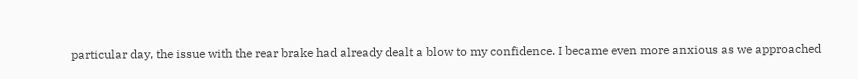particular day, the issue with the rear brake had already dealt a blow to my confidence. I became even more anxious as we approached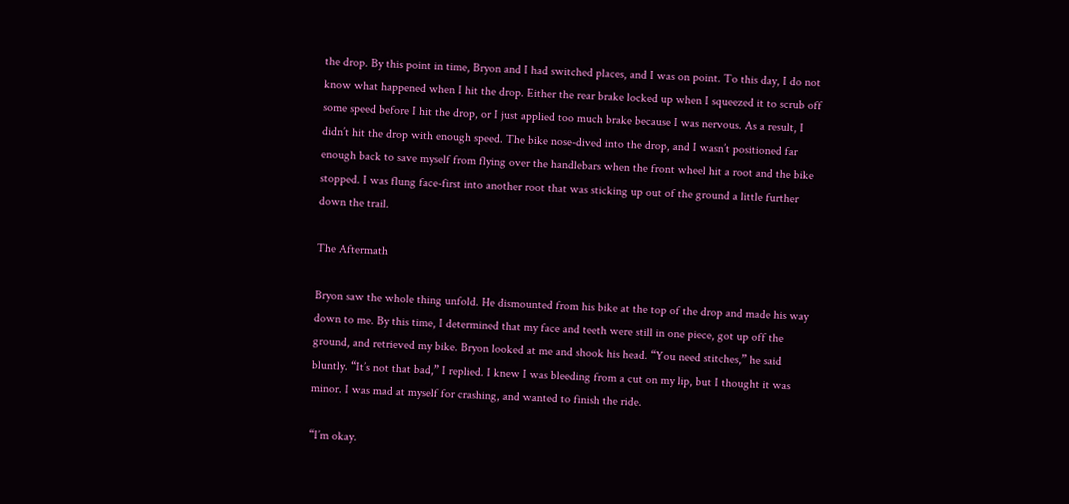the drop. By this point in time, Bryon and I had switched places, and I was on point. To this day, I do not know what happened when I hit the drop. Either the rear brake locked up when I squeezed it to scrub off some speed before I hit the drop, or I just applied too much brake because I was nervous. As a result, I didn’t hit the drop with enough speed. The bike nose-dived into the drop, and I wasn’t positioned far enough back to save myself from flying over the handlebars when the front wheel hit a root and the bike stopped. I was flung face-first into another root that was sticking up out of the ground a little further down the trail.

The Aftermath

Bryon saw the whole thing unfold. He dismounted from his bike at the top of the drop and made his way down to me. By this time, I determined that my face and teeth were still in one piece, got up off the ground, and retrieved my bike. Bryon looked at me and shook his head. “You need stitches,” he said bluntly. “It’s not that bad,” I replied. I knew I was bleeding from a cut on my lip, but I thought it was minor. I was mad at myself for crashing, and wanted to finish the ride.

“I’m okay.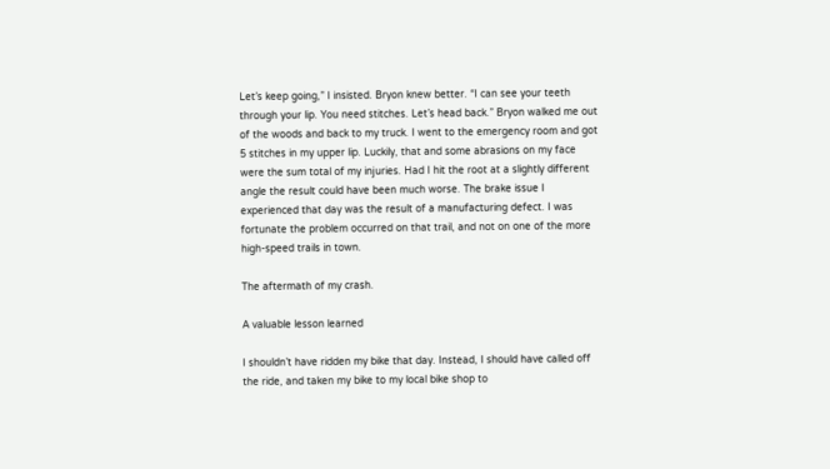Let’s keep going,” I insisted. Bryon knew better. “I can see your teeth through your lip. You need stitches. Let’s head back.” Bryon walked me out of the woods and back to my truck. I went to the emergency room and got 5 stitches in my upper lip. Luckily, that and some abrasions on my face were the sum total of my injuries. Had I hit the root at a slightly different angle the result could have been much worse. The brake issue I experienced that day was the result of a manufacturing defect. I was fortunate the problem occurred on that trail, and not on one of the more high-speed trails in town.

The aftermath of my crash.

A valuable lesson learned

I shouldn’t have ridden my bike that day. Instead, I should have called off the ride, and taken my bike to my local bike shop to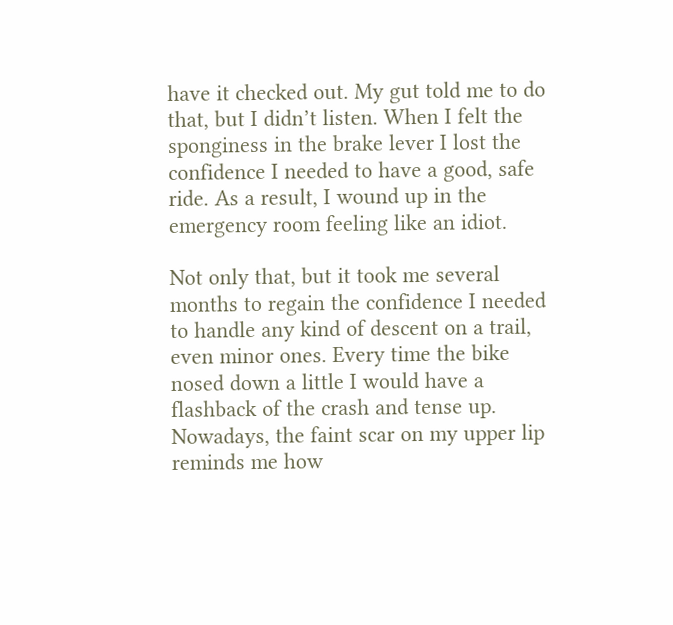have it checked out. My gut told me to do that, but I didn’t listen. When I felt the sponginess in the brake lever I lost the confidence I needed to have a good, safe ride. As a result, I wound up in the emergency room feeling like an idiot.

Not only that, but it took me several months to regain the confidence I needed to handle any kind of descent on a trail, even minor ones. Every time the bike nosed down a little I would have a flashback of the crash and tense up. Nowadays, the faint scar on my upper lip reminds me how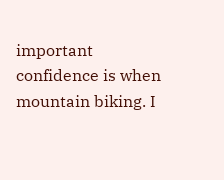important confidence is when mountain biking. I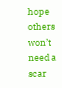hope others won’t need a scar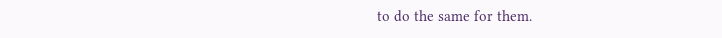to do the same for them.